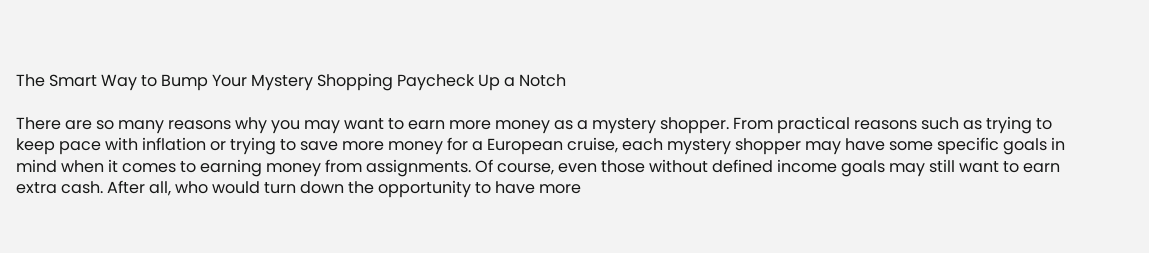The Smart Way to Bump Your Mystery Shopping Paycheck Up a Notch

There are so many reasons why you may want to earn more money as a mystery shopper. From practical reasons such as trying to keep pace with inflation or trying to save more money for a European cruise, each mystery shopper may have some specific goals in mind when it comes to earning money from assignments. Of course, even those without defined income goals may still want to earn extra cash. After all, who would turn down the opportunity to have more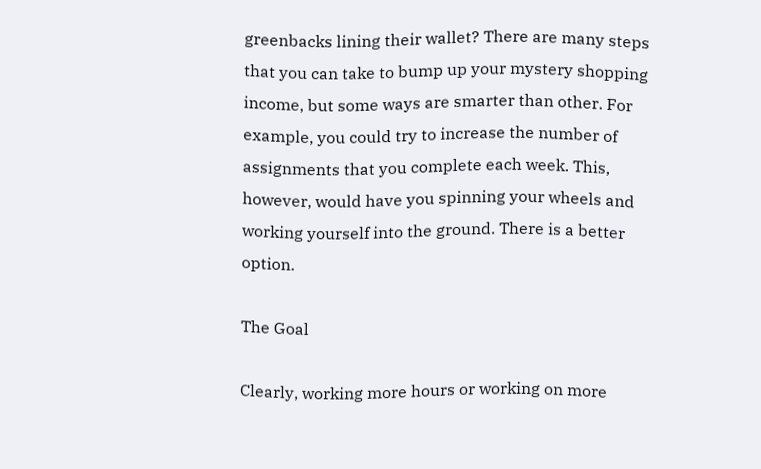greenbacks lining their wallet? There are many steps that you can take to bump up your mystery shopping income, but some ways are smarter than other. For example, you could try to increase the number of assignments that you complete each week. This, however, would have you spinning your wheels and working yourself into the ground. There is a better option.

The Goal

Clearly, working more hours or working on more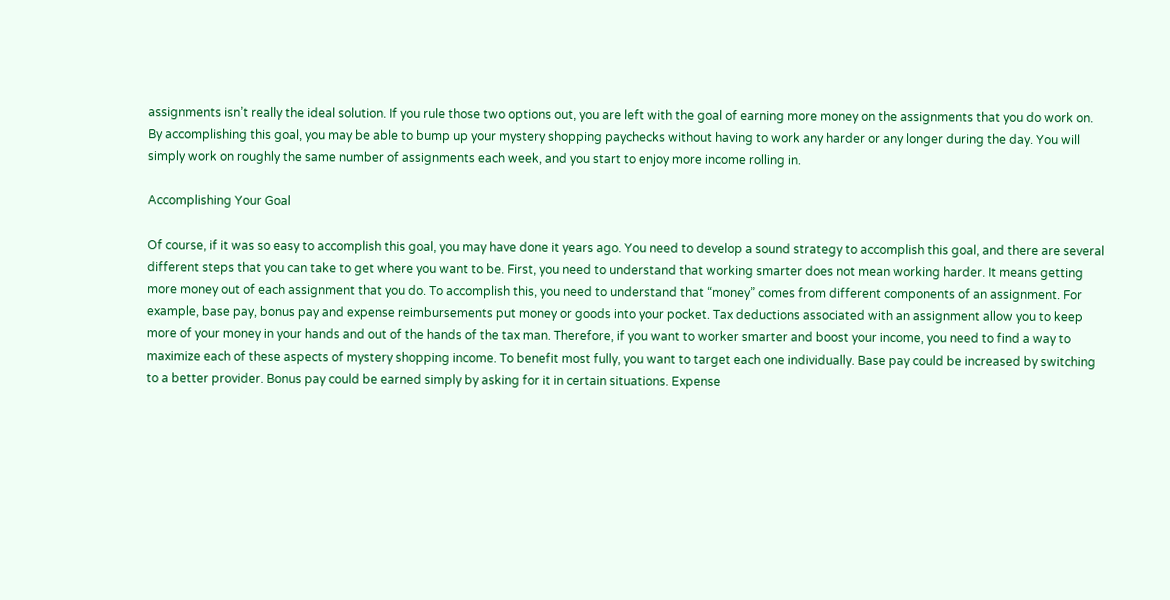assignments isn’t really the ideal solution. If you rule those two options out, you are left with the goal of earning more money on the assignments that you do work on. By accomplishing this goal, you may be able to bump up your mystery shopping paychecks without having to work any harder or any longer during the day. You will simply work on roughly the same number of assignments each week, and you start to enjoy more income rolling in.

Accomplishing Your Goal

Of course, if it was so easy to accomplish this goal, you may have done it years ago. You need to develop a sound strategy to accomplish this goal, and there are several different steps that you can take to get where you want to be. First, you need to understand that working smarter does not mean working harder. It means getting more money out of each assignment that you do. To accomplish this, you need to understand that “money” comes from different components of an assignment. For example, base pay, bonus pay and expense reimbursements put money or goods into your pocket. Tax deductions associated with an assignment allow you to keep more of your money in your hands and out of the hands of the tax man. Therefore, if you want to worker smarter and boost your income, you need to find a way to maximize each of these aspects of mystery shopping income. To benefit most fully, you want to target each one individually. Base pay could be increased by switching to a better provider. Bonus pay could be earned simply by asking for it in certain situations. Expense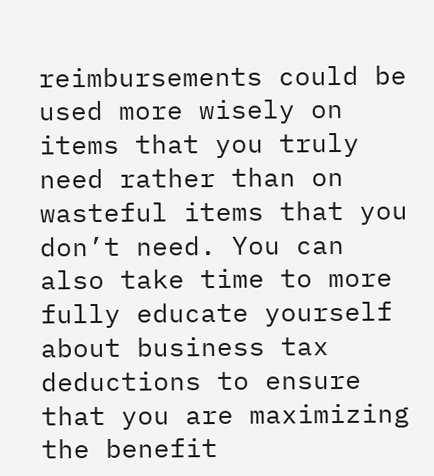reimbursements could be used more wisely on items that you truly need rather than on wasteful items that you don’t need. You can also take time to more fully educate yourself about business tax deductions to ensure that you are maximizing the benefit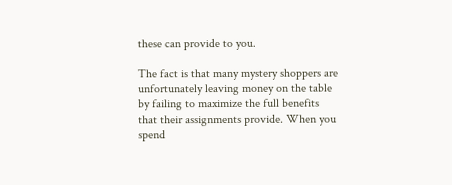these can provide to you.

The fact is that many mystery shoppers are unfortunately leaving money on the table by failing to maximize the full benefits that their assignments provide. When you spend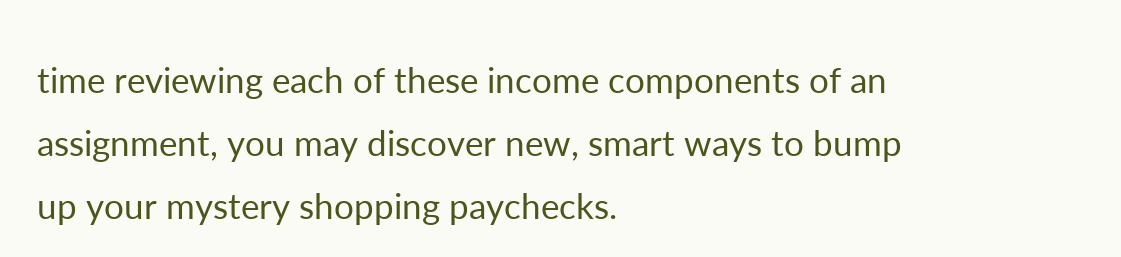time reviewing each of these income components of an assignment, you may discover new, smart ways to bump up your mystery shopping paychecks.